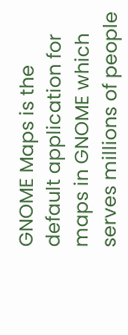GNOME Maps is the default application for maps in GNOME which serves millions of people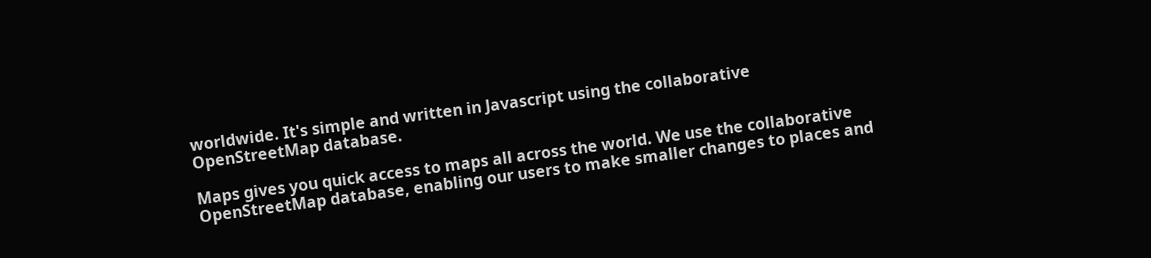worldwide. It's simple and written in Javascript using the collaborative OpenStreetMap database.

Maps gives you quick access to maps all across the world. We use the collaborative OpenStreetMap database, enabling our users to make smaller changes to places and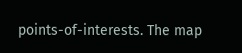points-of-interests. The map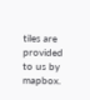tiles are provided to us by mapbox.